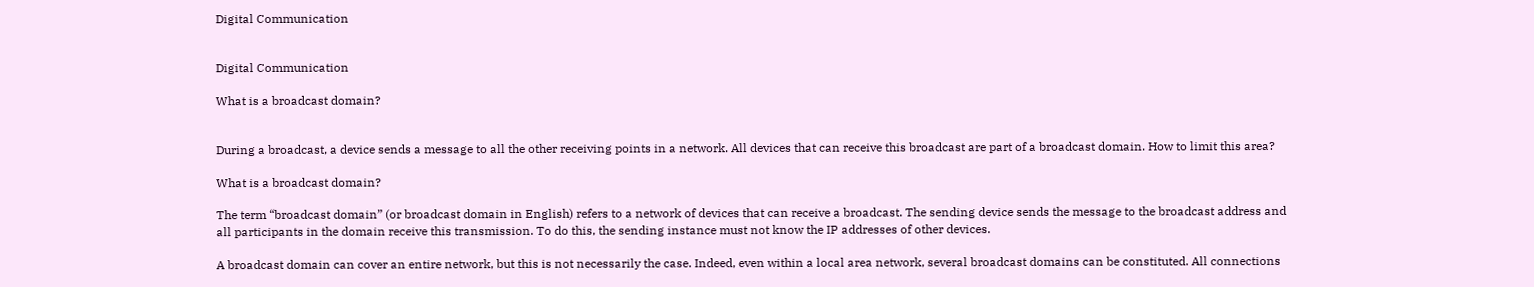Digital Communication


Digital Communication

What is a broadcast domain?


During a broadcast, a device sends a message to all the other receiving points in a network. All devices that can receive this broadcast are part of a broadcast domain. How to limit this area?

What is a broadcast domain?

The term “broadcast domain” (or broadcast domain in English) refers to a network of devices that can receive a broadcast. The sending device sends the message to the broadcast address and all participants in the domain receive this transmission. To do this, the sending instance must not know the IP addresses of other devices.

A broadcast domain can cover an entire network, but this is not necessarily the case. Indeed, even within a local area network, several broadcast domains can be constituted. All connections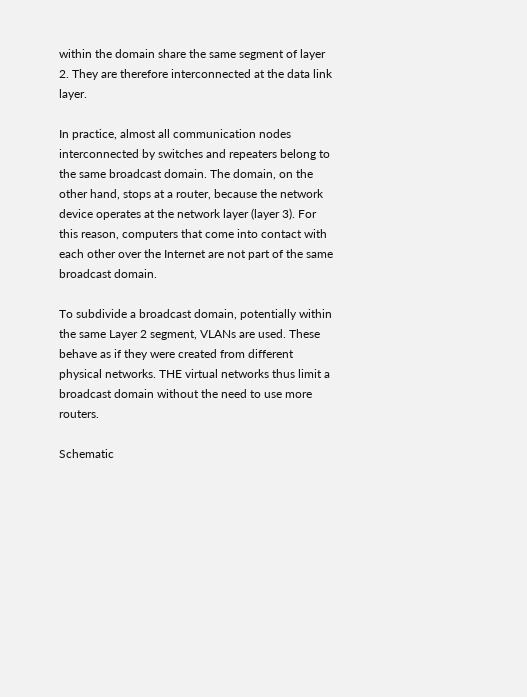within the domain share the same segment of layer 2. They are therefore interconnected at the data link layer.

In practice, almost all communication nodes interconnected by switches and repeaters belong to the same broadcast domain. The domain, on the other hand, stops at a router, because the network device operates at the network layer (layer 3). For this reason, computers that come into contact with each other over the Internet are not part of the same broadcast domain.

To subdivide a broadcast domain, potentially within the same Layer 2 segment, VLANs are used. These behave as if they were created from different physical networks. THE virtual networks thus limit a broadcast domain without the need to use more routers.

Schematic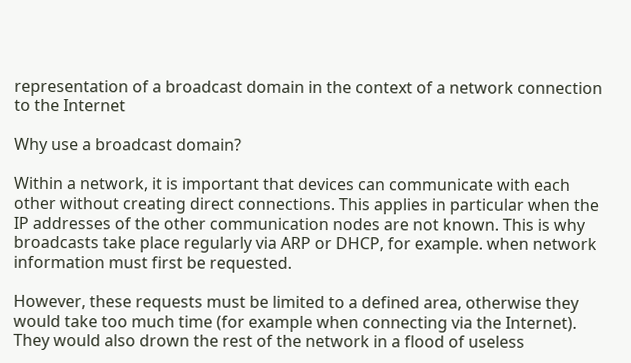representation of a broadcast domain in the context of a network connection to the Internet

Why use a broadcast domain?

Within a network, it is important that devices can communicate with each other without creating direct connections. This applies in particular when the IP addresses of the other communication nodes are not known. This is why broadcasts take place regularly via ARP or DHCP, for example. when network information must first be requested.

However, these requests must be limited to a defined area, otherwise they would take too much time (for example when connecting via the Internet). They would also drown the rest of the network in a flood of useless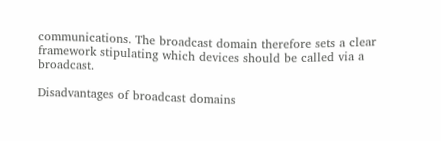communications. The broadcast domain therefore sets a clear framework stipulating which devices should be called via a broadcast.

Disadvantages of broadcast domains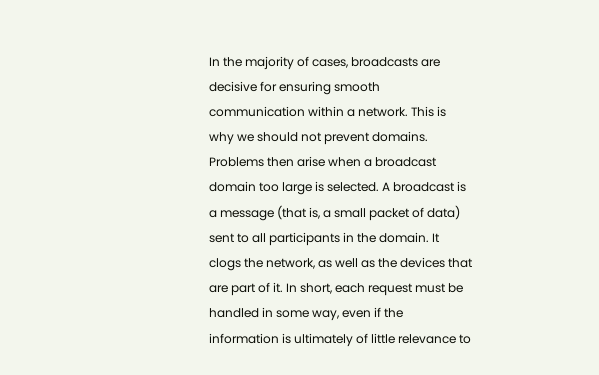In the majority of cases, broadcasts are decisive for ensuring smooth communication within a network. This is why we should not prevent domains. Problems then arise when a broadcast domain too large is selected. A broadcast is a message (that is, a small packet of data) sent to all participants in the domain. It clogs the network, as well as the devices that are part of it. In short, each request must be handled in some way, even if the information is ultimately of little relevance to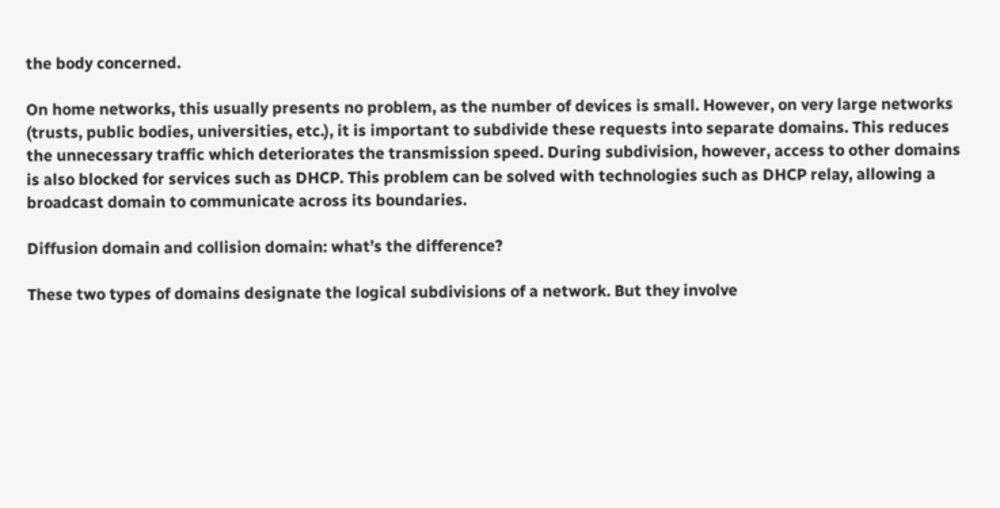the body concerned.

On home networks, this usually presents no problem, as the number of devices is small. However, on very large networks (trusts, public bodies, universities, etc.), it is important to subdivide these requests into separate domains. This reduces the unnecessary traffic which deteriorates the transmission speed. During subdivision, however, access to other domains is also blocked for services such as DHCP. This problem can be solved with technologies such as DHCP relay, allowing a broadcast domain to communicate across its boundaries.

Diffusion domain and collision domain: what’s the difference?

These two types of domains designate the logical subdivisions of a network. But they involve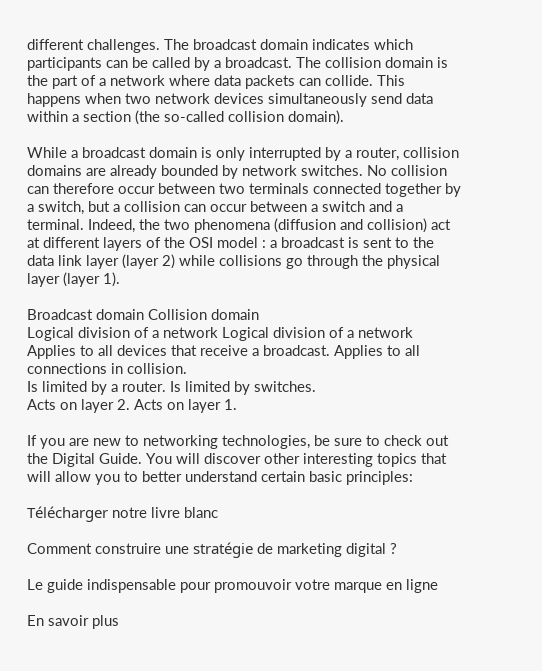different challenges. The broadcast domain indicates which participants can be called by a broadcast. The collision domain is the part of a network where data packets can collide. This happens when two network devices simultaneously send data within a section (the so-called collision domain).

While a broadcast domain is only interrupted by a router, collision domains are already bounded by network switches. No collision can therefore occur between two terminals connected together by a switch, but a collision can occur between a switch and a terminal. Indeed, the two phenomena (diffusion and collision) act at different layers of the OSI model : a broadcast is sent to the data link layer (layer 2) while collisions go through the physical layer (layer 1).

Broadcast domain Collision domain
Logical division of a network Logical division of a network
Applies to all devices that receive a broadcast. Applies to all connections in collision.
Is limited by a router. Is limited by switches.
Acts on layer 2. Acts on layer 1.

If you are new to networking technologies, be sure to check out the Digital Guide. You will discover other interesting topics that will allow you to better understand certain basic principles:

Télécharger notre livre blanc

Comment construire une stratégie de marketing digital ?

Le guide indispensable pour promouvoir votre marque en ligne

En savoir plus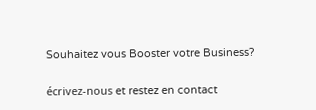Souhaitez vous Booster votre Business?

écrivez-nous et restez en contact